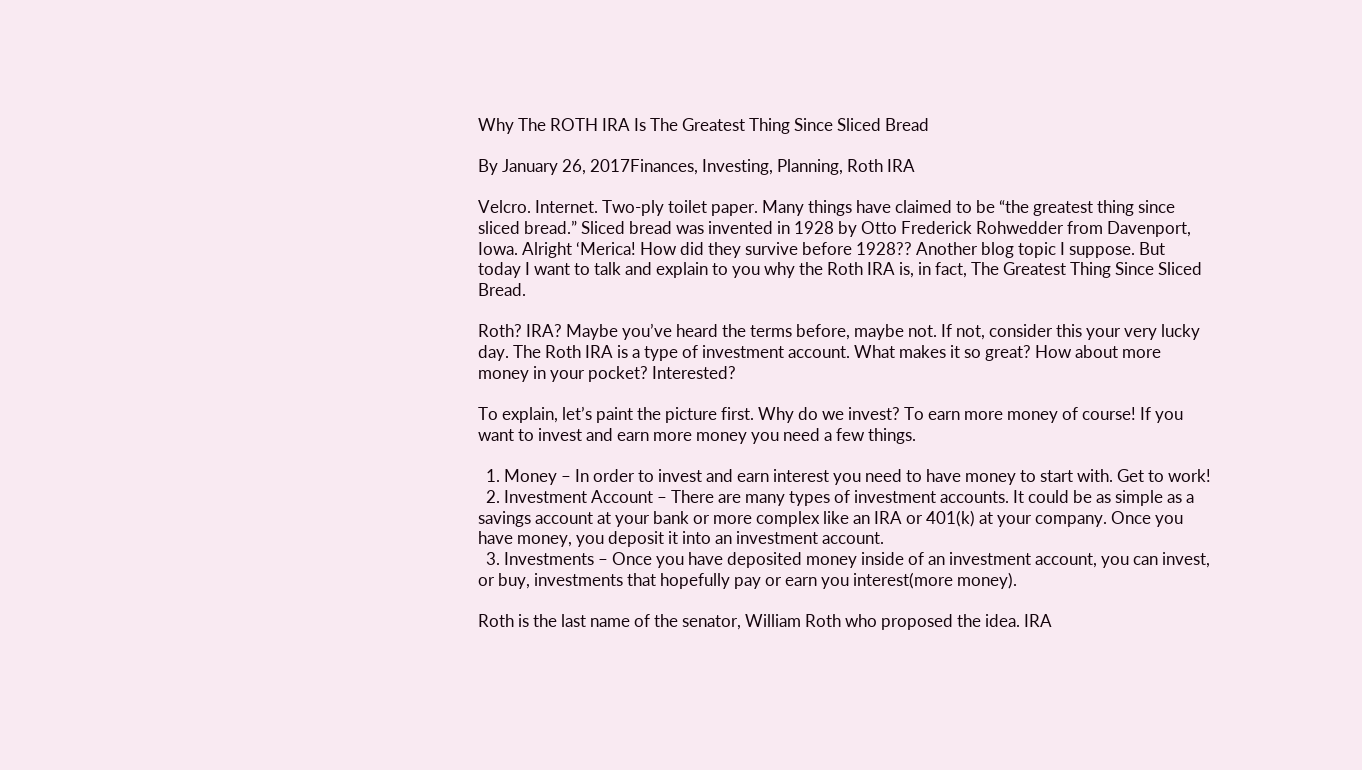Why The ROTH IRA Is The Greatest Thing Since Sliced Bread

By January 26, 2017Finances, Investing, Planning, Roth IRA

Velcro. Internet. Two-ply toilet paper. Many things have claimed to be “the greatest thing since sliced bread.” Sliced bread was invented in 1928 by Otto Frederick Rohwedder from Davenport, Iowa. Alright ‘Merica! How did they survive before 1928?? Another blog topic I suppose. But today I want to talk and explain to you why the Roth IRA is, in fact, The Greatest Thing Since Sliced Bread.

Roth? IRA? Maybe you’ve heard the terms before, maybe not. If not, consider this your very lucky day. The Roth IRA is a type of investment account. What makes it so great? How about more money in your pocket? Interested?

To explain, let’s paint the picture first. Why do we invest? To earn more money of course! If you want to invest and earn more money you need a few things.

  1. Money – In order to invest and earn interest you need to have money to start with. Get to work!
  2. Investment Account – There are many types of investment accounts. It could be as simple as a savings account at your bank or more complex like an IRA or 401(k) at your company. Once you have money, you deposit it into an investment account.
  3. Investments – Once you have deposited money inside of an investment account, you can invest, or buy, investments that hopefully pay or earn you interest(more money).

Roth is the last name of the senator, William Roth who proposed the idea. IRA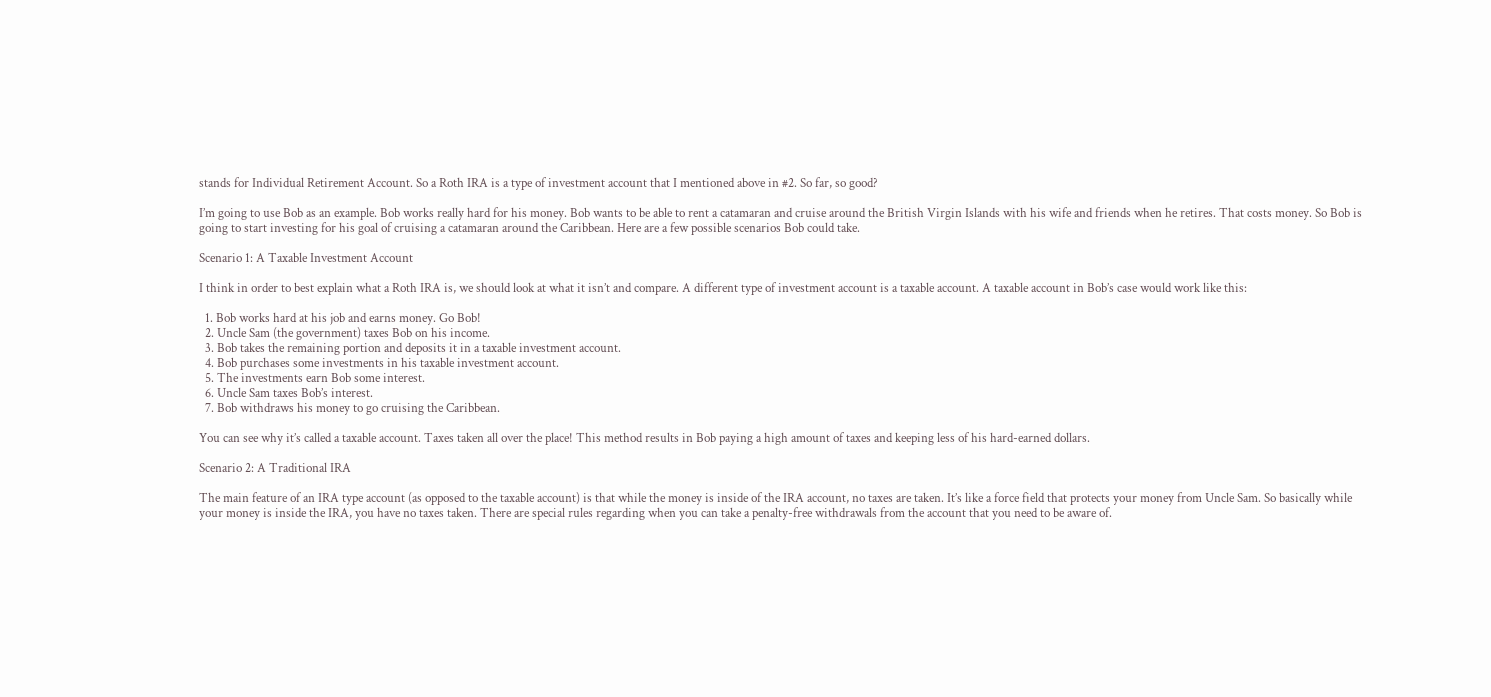stands for Individual Retirement Account. So a Roth IRA is a type of investment account that I mentioned above in #2. So far, so good?

I’m going to use Bob as an example. Bob works really hard for his money. Bob wants to be able to rent a catamaran and cruise around the British Virgin Islands with his wife and friends when he retires. That costs money. So Bob is going to start investing for his goal of cruising a catamaran around the Caribbean. Here are a few possible scenarios Bob could take.

Scenario 1: A Taxable Investment Account

I think in order to best explain what a Roth IRA is, we should look at what it isn’t and compare. A different type of investment account is a taxable account. A taxable account in Bob’s case would work like this:

  1. Bob works hard at his job and earns money. Go Bob!
  2. Uncle Sam (the government) taxes Bob on his income.
  3. Bob takes the remaining portion and deposits it in a taxable investment account.
  4. Bob purchases some investments in his taxable investment account.
  5. The investments earn Bob some interest.
  6. Uncle Sam taxes Bob’s interest.
  7. Bob withdraws his money to go cruising the Caribbean.

You can see why it’s called a taxable account. Taxes taken all over the place! This method results in Bob paying a high amount of taxes and keeping less of his hard-earned dollars.

Scenario 2: A Traditional IRA

The main feature of an IRA type account (as opposed to the taxable account) is that while the money is inside of the IRA account, no taxes are taken. It’s like a force field that protects your money from Uncle Sam. So basically while your money is inside the IRA, you have no taxes taken. There are special rules regarding when you can take a penalty-free withdrawals from the account that you need to be aware of.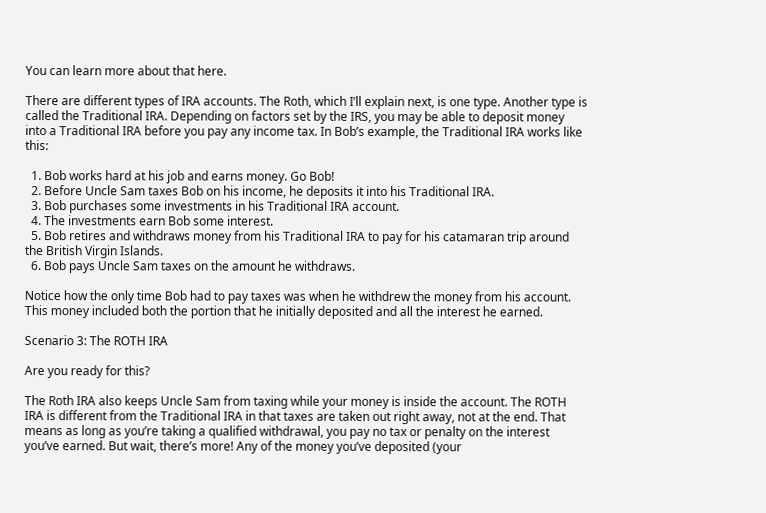You can learn more about that here.

There are different types of IRA accounts. The Roth, which I’ll explain next, is one type. Another type is called the Traditional IRA. Depending on factors set by the IRS, you may be able to deposit money into a Traditional IRA before you pay any income tax. In Bob’s example, the Traditional IRA works like this:

  1. Bob works hard at his job and earns money. Go Bob!
  2. Before Uncle Sam taxes Bob on his income, he deposits it into his Traditional IRA.
  3. Bob purchases some investments in his Traditional IRA account.
  4. The investments earn Bob some interest.
  5. Bob retires and withdraws money from his Traditional IRA to pay for his catamaran trip around the British Virgin Islands.
  6. Bob pays Uncle Sam taxes on the amount he withdraws.

Notice how the only time Bob had to pay taxes was when he withdrew the money from his account. This money included both the portion that he initially deposited and all the interest he earned.

Scenario 3: The ROTH IRA

Are you ready for this?

The Roth IRA also keeps Uncle Sam from taxing while your money is inside the account. The ROTH IRA is different from the Traditional IRA in that taxes are taken out right away, not at the end. That means as long as you’re taking a qualified withdrawal, you pay no tax or penalty on the interest you’ve earned. But wait, there’s more! Any of the money you’ve deposited (your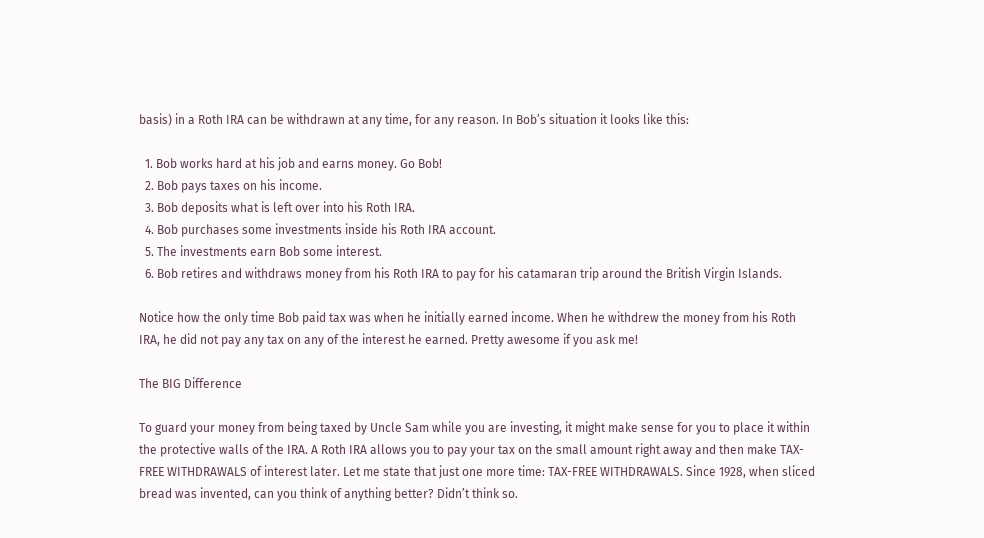basis) in a Roth IRA can be withdrawn at any time, for any reason. In Bob’s situation it looks like this:

  1. Bob works hard at his job and earns money. Go Bob!
  2. Bob pays taxes on his income.
  3. Bob deposits what is left over into his Roth IRA.
  4. Bob purchases some investments inside his Roth IRA account.
  5. The investments earn Bob some interest.
  6. Bob retires and withdraws money from his Roth IRA to pay for his catamaran trip around the British Virgin Islands.

Notice how the only time Bob paid tax was when he initially earned income. When he withdrew the money from his Roth IRA, he did not pay any tax on any of the interest he earned. Pretty awesome if you ask me!

The BIG Difference

To guard your money from being taxed by Uncle Sam while you are investing, it might make sense for you to place it within the protective walls of the IRA. A Roth IRA allows you to pay your tax on the small amount right away and then make TAX-FREE WITHDRAWALS of interest later. Let me state that just one more time: TAX-FREE WITHDRAWALS. Since 1928, when sliced bread was invented, can you think of anything better? Didn’t think so.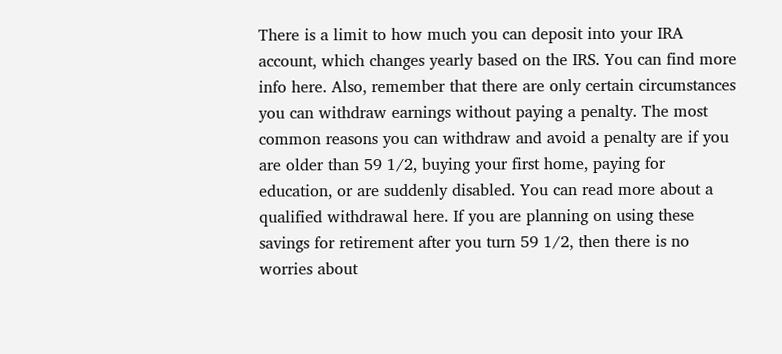There is a limit to how much you can deposit into your IRA account, which changes yearly based on the IRS. You can find more info here. Also, remember that there are only certain circumstances you can withdraw earnings without paying a penalty. The most common reasons you can withdraw and avoid a penalty are if you are older than 59 1/2, buying your first home, paying for education, or are suddenly disabled. You can read more about a qualified withdrawal here. If you are planning on using these savings for retirement after you turn 59 1/2, then there is no worries about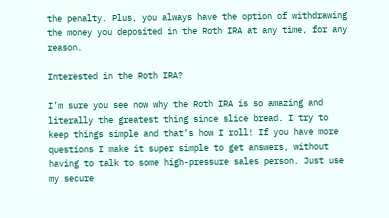the penalty. Plus, you always have the option of withdrawing the money you deposited in the Roth IRA at any time, for any reason.

Interested in the Roth IRA?

I’m sure you see now why the Roth IRA is so amazing and literally the greatest thing since slice bread. I try to keep things simple and that’s how I roll! If you have more questions I make it super simple to get answers, without having to talk to some high-pressure sales person. Just use my secure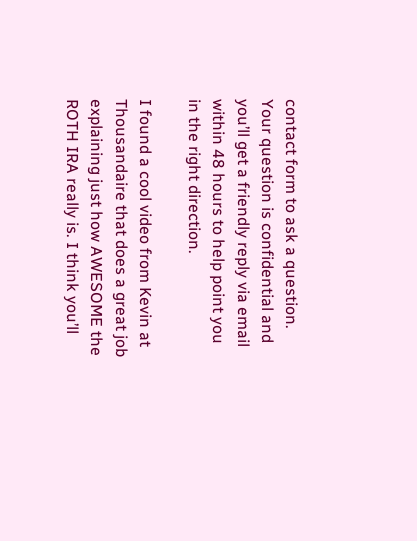contact form to ask a question. Your question is confidential and you’ll get a friendly reply via email within 48 hours to help point you in the right direction.

I found a cool video from Kevin at Thousandaire that does a great job explaining just how AWESOME the ROTH IRA really is. I think you’ll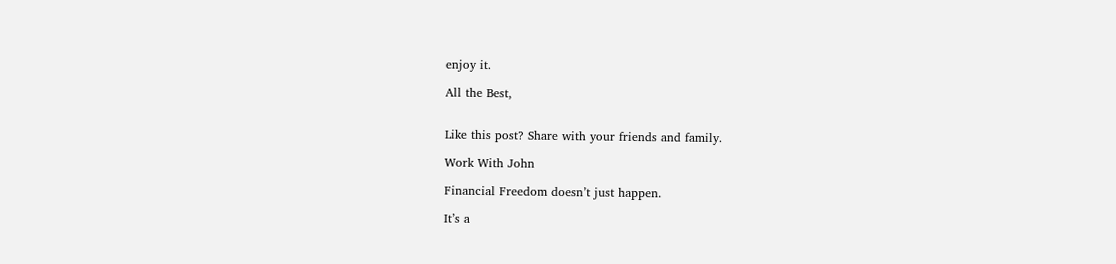enjoy it.

All the Best,


Like this post? Share with your friends and family.

Work With John

Financial Freedom doesn’t just happen.

It’s a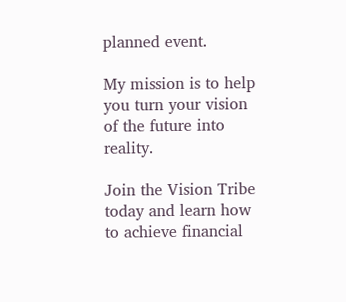planned event.

My mission is to help you turn your vision of the future into reality.

Join the Vision Tribe today and learn how to achieve financial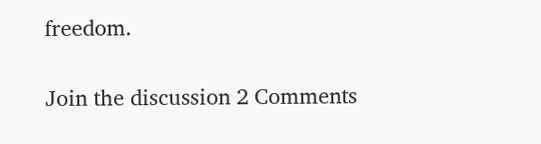freedom.

Join the discussion 2 Comments